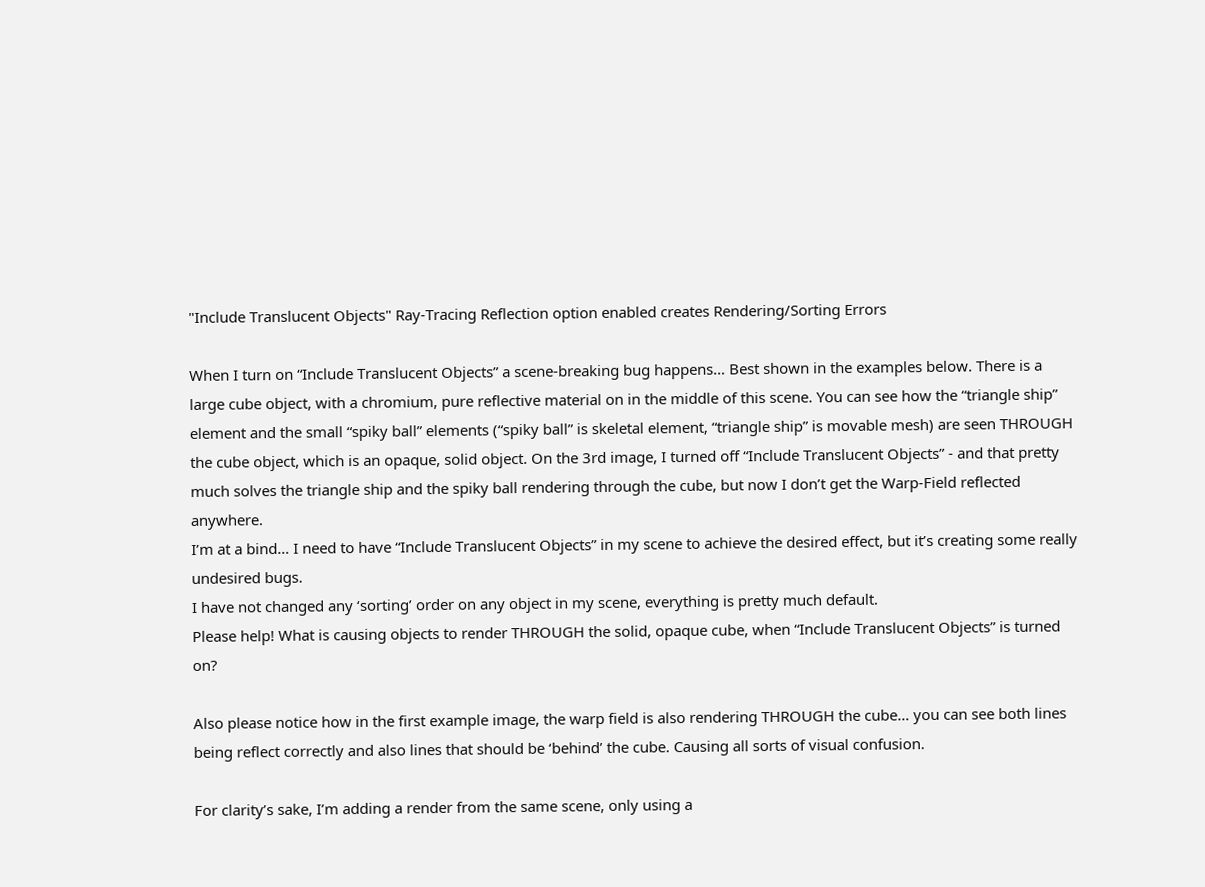"Include Translucent Objects" Ray-Tracing Reflection option enabled creates Rendering/Sorting Errors

When I turn on “Include Translucent Objects” a scene-breaking bug happens… Best shown in the examples below. There is a large cube object, with a chromium, pure reflective material on in the middle of this scene. You can see how the “triangle ship” element and the small “spiky ball” elements (“spiky ball” is skeletal element, “triangle ship” is movable mesh) are seen THROUGH the cube object, which is an opaque, solid object. On the 3rd image, I turned off “Include Translucent Objects” - and that pretty much solves the triangle ship and the spiky ball rendering through the cube, but now I don’t get the Warp-Field reflected anywhere.
I’m at a bind… I need to have “Include Translucent Objects” in my scene to achieve the desired effect, but it’s creating some really undesired bugs.
I have not changed any ‘sorting’ order on any object in my scene, everything is pretty much default.
Please help! What is causing objects to render THROUGH the solid, opaque cube, when “Include Translucent Objects” is turned on?

Also please notice how in the first example image, the warp field is also rendering THROUGH the cube… you can see both lines being reflect correctly and also lines that should be ‘behind’ the cube. Causing all sorts of visual confusion.

For clarity’s sake, I’m adding a render from the same scene, only using a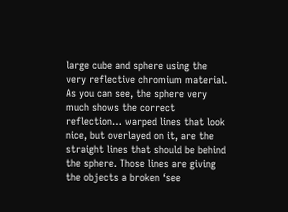large cube and sphere using the very reflective chromium material. As you can see, the sphere very much shows the correct reflection… warped lines that look nice, but overlayed on it, are the straight lines that should be behind the sphere. Those lines are giving the objects a broken ‘see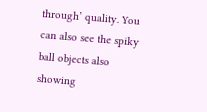through’ quality. You can also see the spiky ball objects also showing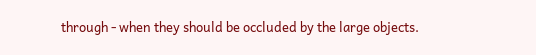through - when they should be occluded by the large objects.